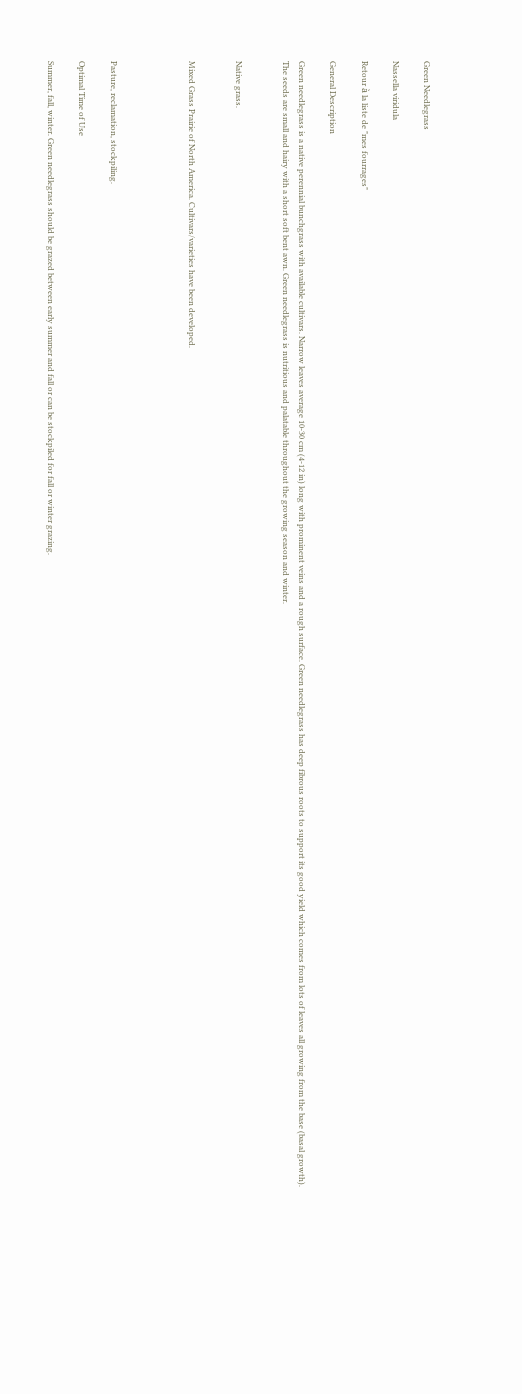Green Needlegrass

Nassella viridula

Retour à la liste de "mes fourrages"

General Description

Green needlegrass is a native perennial bunchgrass with available cultivars. Narrow leaves average 10-30 cm (4-12 in) long with prominent veins and a rough surface. Green needlegrass has deep fibrous roots to support its good yield which comes from lots of leaves all growing from the base (basal growth). The seeds are small and hairy with a short soft bent awn. Green needlegrass is nutritious and palatable throughout the growing season and winter.


Native grass.


Mixed Grass Prairie of North America. Cultivars/varieties have been developed.




Pasture, reclamation, stockpiling.

Optimal Time of Use

Summer, fall, winter. Green needlegrass should be grazed between early summer and fall or can be stockpiled for fall or winter grazing.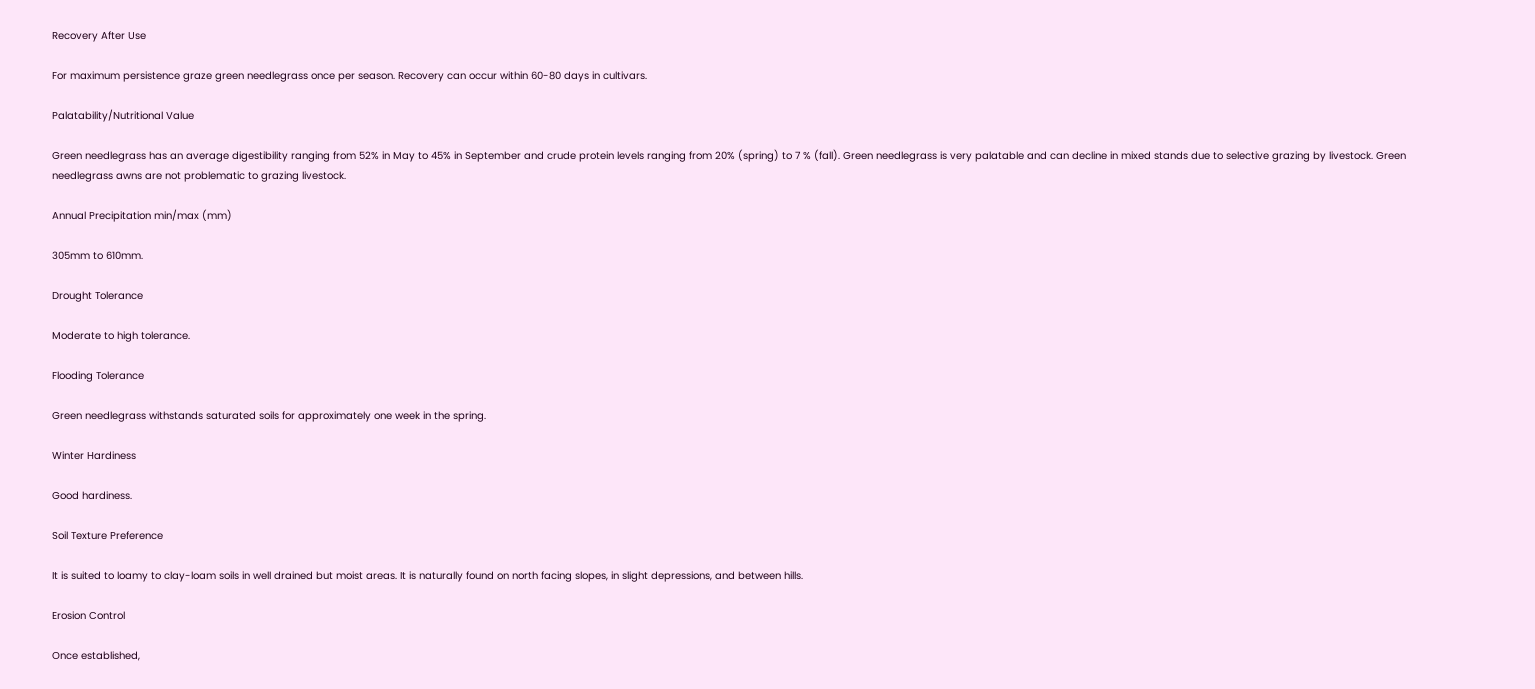Recovery After Use

For maximum persistence graze green needlegrass once per season. Recovery can occur within 60-80 days in cultivars.

Palatability/Nutritional Value

Green needlegrass has an average digestibility ranging from 52% in May to 45% in September and crude protein levels ranging from 20% (spring) to 7 % (fall). Green needlegrass is very palatable and can decline in mixed stands due to selective grazing by livestock. Green needlegrass awns are not problematic to grazing livestock.

Annual Precipitation min/max (mm)

305mm to 610mm.

Drought Tolerance

Moderate to high tolerance.

Flooding Tolerance

Green needlegrass withstands saturated soils for approximately one week in the spring.

Winter Hardiness

Good hardiness.

Soil Texture Preference

It is suited to loamy to clay-loam soils in well drained but moist areas. It is naturally found on north facing slopes, in slight depressions, and between hills.

Erosion Control

Once established,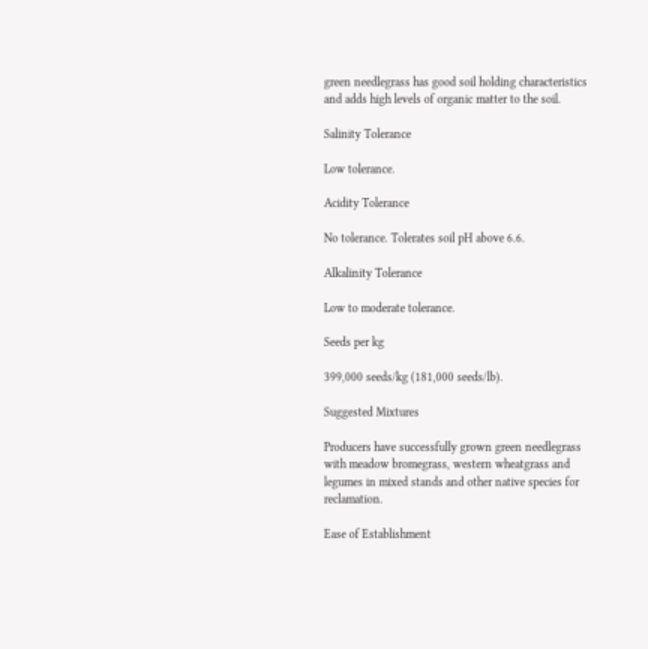green needlegrass has good soil holding characteristics and adds high levels of organic matter to the soil.

Salinity Tolerance

Low tolerance.

Acidity Tolerance

No tolerance. Tolerates soil pH above 6.6.

Alkalinity Tolerance

Low to moderate tolerance.

Seeds per kg

399,000 seeds/kg (181,000 seeds/lb).

Suggested Mixtures

Producers have successfully grown green needlegrass with meadow bromegrass, western wheatgrass and legumes in mixed stands and other native species for reclamation.

Ease of Establishment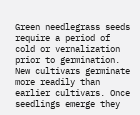Green needlegrass seeds require a period of cold or vernalization prior to germination. New cultivars germinate more readily than earlier cultivars. Once seedlings emerge they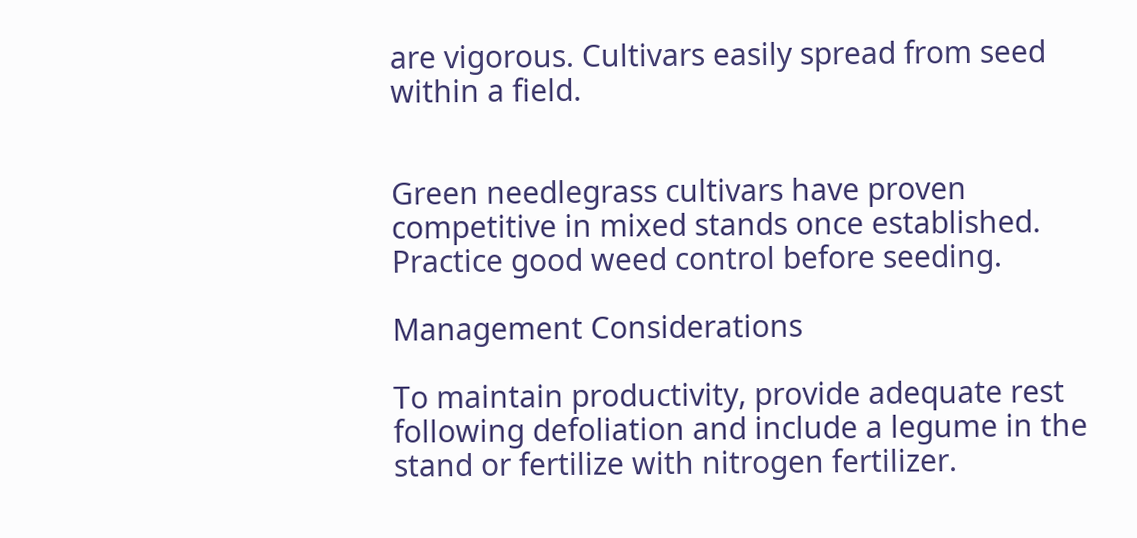are vigorous. Cultivars easily spread from seed within a field.


Green needlegrass cultivars have proven competitive in mixed stands once established. Practice good weed control before seeding.

Management Considerations

To maintain productivity, provide adequate rest following defoliation and include a legume in the stand or fertilize with nitrogen fertilizer.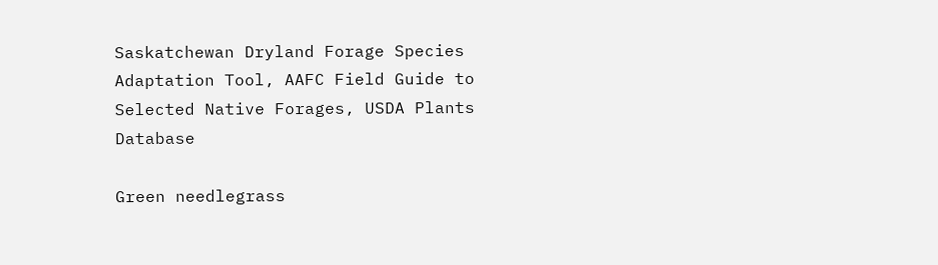Saskatchewan Dryland Forage Species Adaptation Tool, AAFC Field Guide to Selected Native Forages, USDA Plants Database

Green needlegrass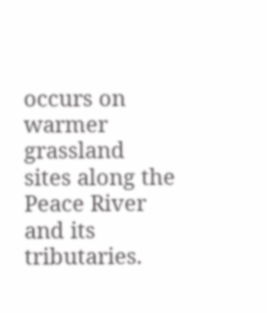occurs on warmer grassland sites along the Peace River and its tributaries.